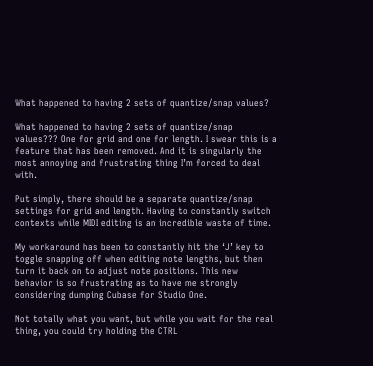What happened to having 2 sets of quantize/snap values?

What happened to having 2 sets of quantize/snap values??? One for grid and one for length. I swear this is a feature that has been removed. And it is singularly the most annoying and frustrating thing I’m forced to deal with.

Put simply, there should be a separate quantize/snap settings for grid and length. Having to constantly switch contexts while MIDI editing is an incredible waste of time.

My workaround has been to constantly hit the ‘J’ key to toggle snapping off when editing note lengths, but then turn it back on to adjust note positions. This new behavior is so frustrating as to have me strongly considering dumping Cubase for Studio One.

Not totally what you want, but while you wait for the real thing, you could try holding the CTRL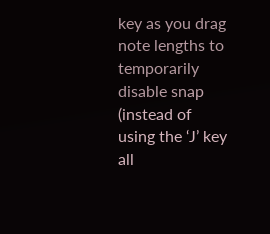key as you drag note lengths to temporarily disable snap (instead of using the ‘J’ key all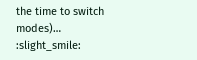the time to switch modes)… :slight_smile: